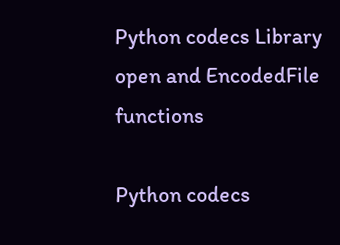Python codecs Library open and EncodedFile functions

Python codecs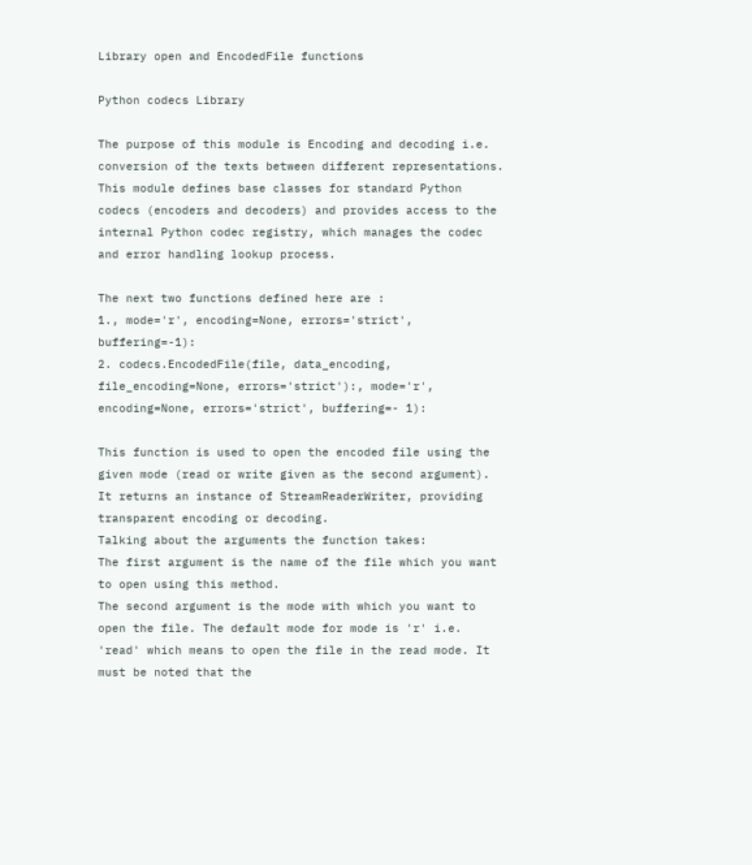Library open and EncodedFile functions

Python codecs Library

The purpose of this module is Encoding and decoding i.e. conversion of the texts between different representations.
This module defines base classes for standard Python codecs (encoders and decoders) and provides access to the internal Python codec registry, which manages the codec and error handling lookup process.

The next two functions defined here are :
1., mode='r', encoding=None, errors='strict', buffering=-1):
2. codecs.EncodedFile(file, data_encoding, file_encoding=None, errors='strict'):, mode='r', encoding=None, errors='strict', buffering=- 1):

This function is used to open the encoded file using the given mode (read or write given as the second argument).
It returns an instance of StreamReaderWriter, providing transparent encoding or decoding.
Talking about the arguments the function takes:
The first argument is the name of the file which you want to open using this method.
The second argument is the mode with which you want to open the file. The default mode for mode is 'r' i.e. 'read' which means to open the file in the read mode. It must be noted that the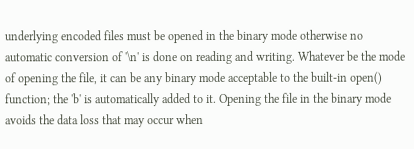underlying encoded files must be opened in the binary mode otherwise no automatic conversion of '\n' is done on reading and writing. Whatever be the mode of opening the file, it can be any binary mode acceptable to the built-in open() function; the 'b' is automatically added to it. Opening the file in the binary mode avoids the data loss that may occur when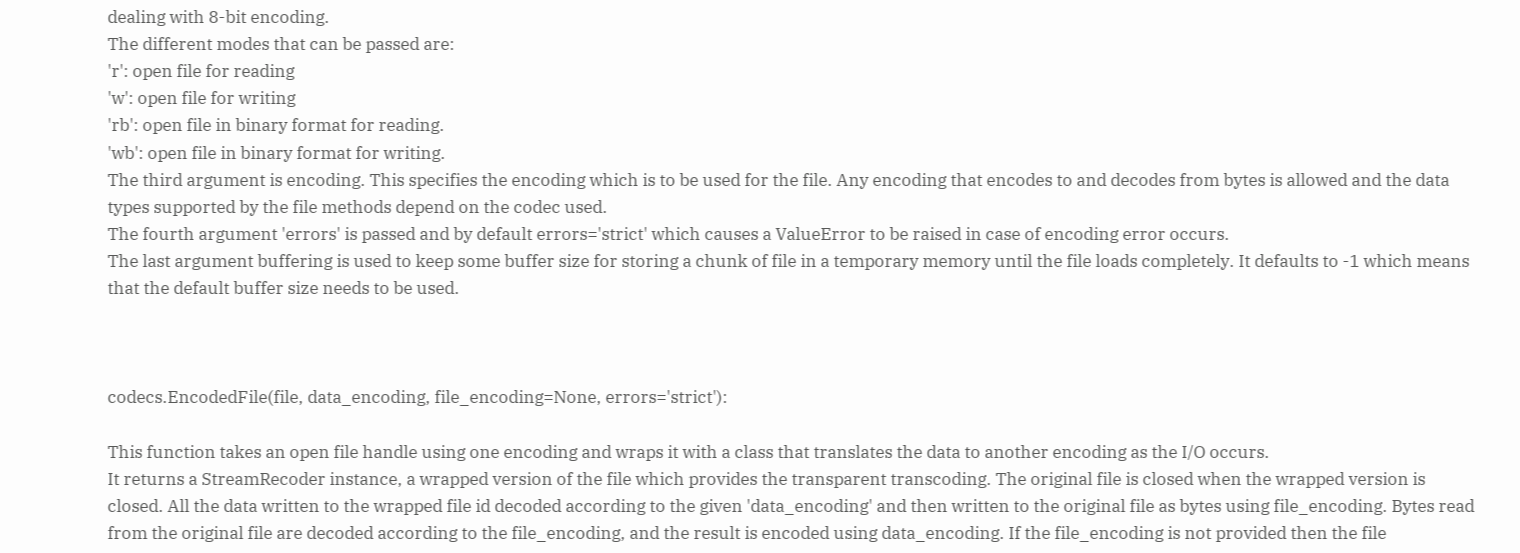dealing with 8-bit encoding.
The different modes that can be passed are:
'r': open file for reading
'w': open file for writing
'rb': open file in binary format for reading.
'wb': open file in binary format for writing.
The third argument is encoding. This specifies the encoding which is to be used for the file. Any encoding that encodes to and decodes from bytes is allowed and the data types supported by the file methods depend on the codec used.
The fourth argument 'errors' is passed and by default errors='strict' which causes a ValueError to be raised in case of encoding error occurs.
The last argument buffering is used to keep some buffer size for storing a chunk of file in a temporary memory until the file loads completely. It defaults to -1 which means that the default buffer size needs to be used.



codecs.EncodedFile(file, data_encoding, file_encoding=None, errors='strict'):

This function takes an open file handle using one encoding and wraps it with a class that translates the data to another encoding as the I/O occurs.
It returns a StreamRecoder instance, a wrapped version of the file which provides the transparent transcoding. The original file is closed when the wrapped version is closed. All the data written to the wrapped file id decoded according to the given 'data_encoding' and then written to the original file as bytes using file_encoding. Bytes read from the original file are decoded according to the file_encoding, and the result is encoded using data_encoding. If the file_encoding is not provided then the file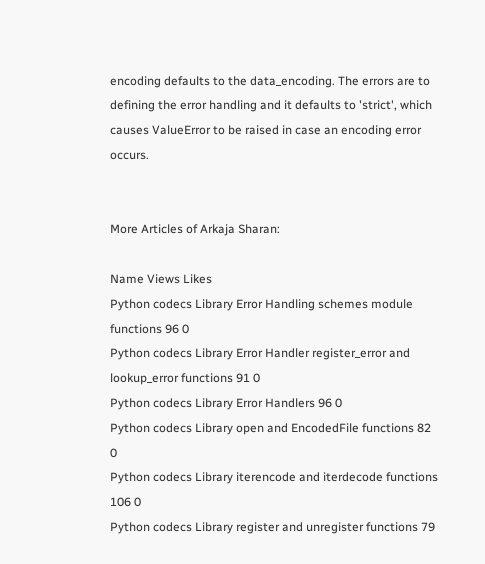encoding defaults to the data_encoding. The errors are to defining the error handling and it defaults to 'strict', which causes ValueError to be raised in case an encoding error occurs.


More Articles of Arkaja Sharan:

Name Views Likes
Python codecs Library Error Handling schemes module functions 96 0
Python codecs Library Error Handler register_error and lookup_error functions 91 0
Python codecs Library Error Handlers 96 0
Python codecs Library open and EncodedFile functions 82 0
Python codecs Library iterencode and iterdecode functions 106 0
Python codecs Library register and unregister functions 79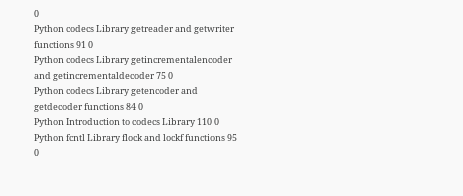0
Python codecs Library getreader and getwriter functions 91 0
Python codecs Library getincrementalencoder and getincrementaldecoder 75 0
Python codecs Library getencoder and getdecoder functions 84 0
Python Introduction to codecs Library 110 0
Python fcntl Library flock and lockf functions 95 0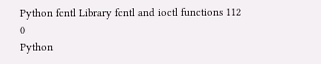Python fcntl Library fcntl and ioctl functions 112 0
Python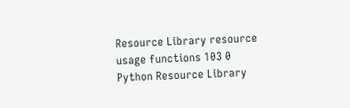Resource Library resource usage functions 103 0
Python Resource Library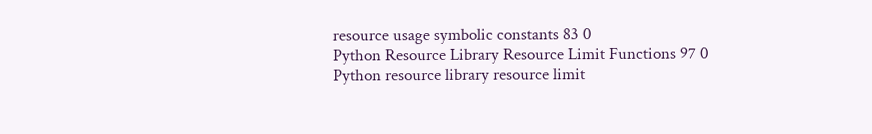resource usage symbolic constants 83 0
Python Resource Library Resource Limit Functions 97 0
Python resource library resource limit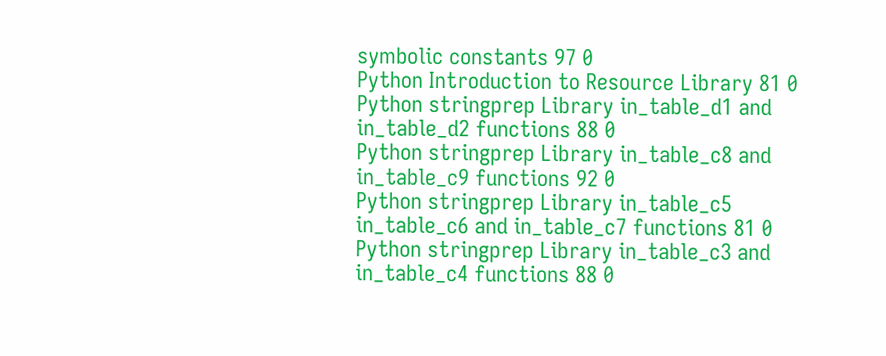symbolic constants 97 0
Python Introduction to Resource Library 81 0
Python stringprep Library in_table_d1 and in_table_d2 functions 88 0
Python stringprep Library in_table_c8 and in_table_c9 functions 92 0
Python stringprep Library in_table_c5 in_table_c6 and in_table_c7 functions 81 0
Python stringprep Library in_table_c3 and in_table_c4 functions 88 0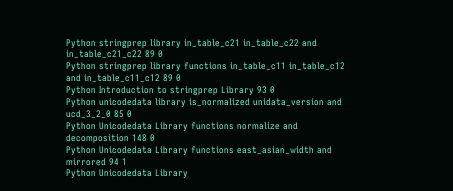Python stringprep library in_table_c21 in_table_c22 and in_table_c21_c22 89 0
Python stringprep library functions in_table_c11 in_table_c12 and in_table_c11_c12 89 0
Python Introduction to stringprep Library 93 0
Python unicodedata library is_normalized unidata_version and ucd_3_2_0 85 0
Python Unicodedata Library functions normalize and decomposition 148 0
Python Unicodedata Library functions east_asian_width and mirrored 94 1
Python Unicodedata Library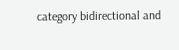category bidirectional and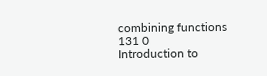combining functions 131 0
Introduction to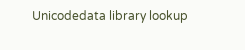Unicodedata library lookup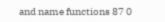and name functions 87 0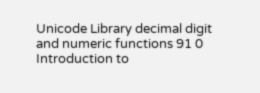Unicode Library decimal digit and numeric functions 91 0
Introduction to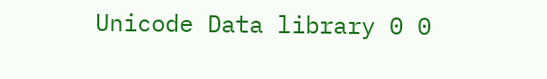Unicode Data library 0 0